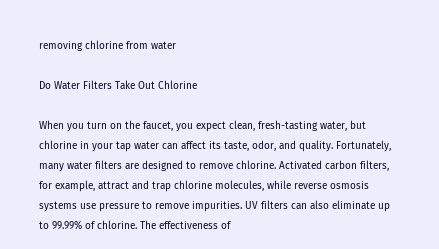removing chlorine from water

Do Water Filters Take Out Chlorine

When you turn on the faucet, you expect clean, fresh-tasting water, but chlorine in your tap water can affect its taste, odor, and quality. Fortunately, many water filters are designed to remove chlorine. Activated carbon filters, for example, attract and trap chlorine molecules, while reverse osmosis systems use pressure to remove impurities. UV filters can also eliminate up to 99.99% of chlorine. The effectiveness of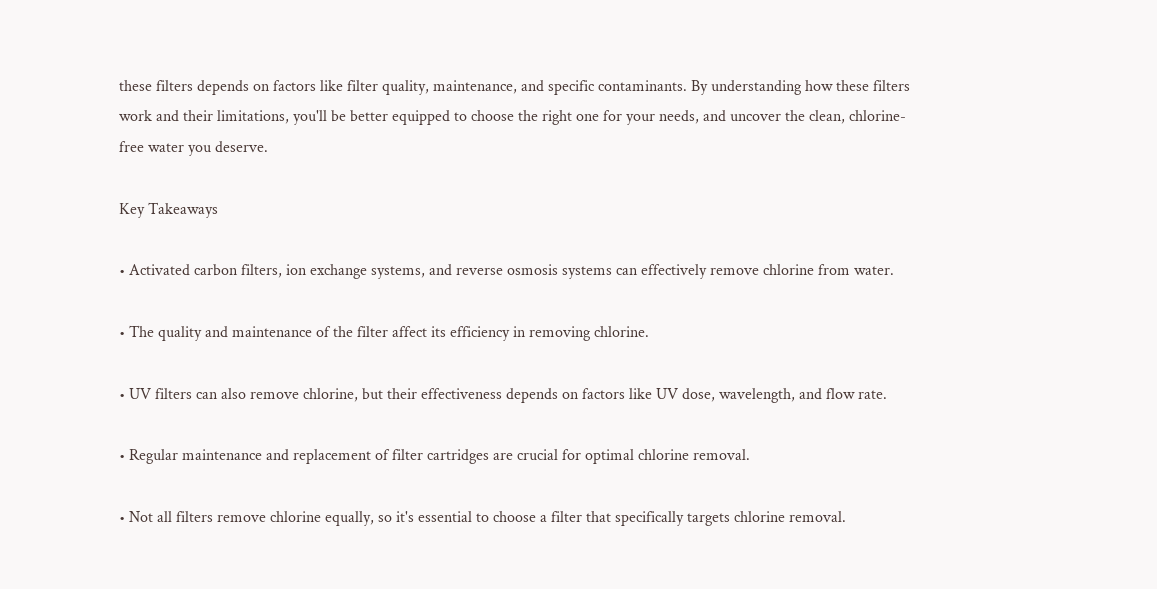these filters depends on factors like filter quality, maintenance, and specific contaminants. By understanding how these filters work and their limitations, you'll be better equipped to choose the right one for your needs, and uncover the clean, chlorine-free water you deserve.

Key Takeaways

• Activated carbon filters, ion exchange systems, and reverse osmosis systems can effectively remove chlorine from water.

• The quality and maintenance of the filter affect its efficiency in removing chlorine.

• UV filters can also remove chlorine, but their effectiveness depends on factors like UV dose, wavelength, and flow rate.

• Regular maintenance and replacement of filter cartridges are crucial for optimal chlorine removal.

• Not all filters remove chlorine equally, so it's essential to choose a filter that specifically targets chlorine removal.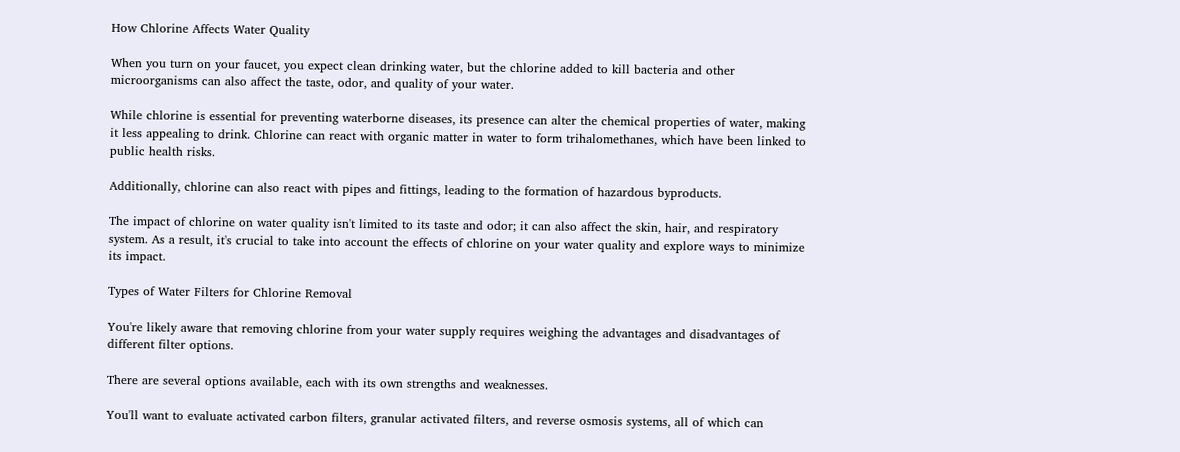How Chlorine Affects Water Quality

When you turn on your faucet, you expect clean drinking water, but the chlorine added to kill bacteria and other microorganisms can also affect the taste, odor, and quality of your water.

While chlorine is essential for preventing waterborne diseases, its presence can alter the chemical properties of water, making it less appealing to drink. Chlorine can react with organic matter in water to form trihalomethanes, which have been linked to public health risks.

Additionally, chlorine can also react with pipes and fittings, leading to the formation of hazardous byproducts.

The impact of chlorine on water quality isn't limited to its taste and odor; it can also affect the skin, hair, and respiratory system. As a result, it's crucial to take into account the effects of chlorine on your water quality and explore ways to minimize its impact.

Types of Water Filters for Chlorine Removal

You're likely aware that removing chlorine from your water supply requires weighing the advantages and disadvantages of different filter options.

There are several options available, each with its own strengths and weaknesses.

You'll want to evaluate activated carbon filters, granular activated filters, and reverse osmosis systems, all of which can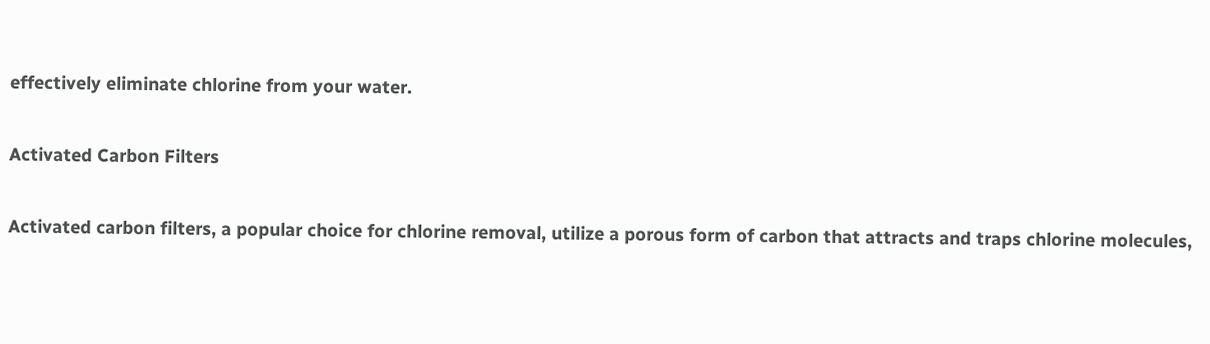effectively eliminate chlorine from your water.

Activated Carbon Filters

Activated carbon filters, a popular choice for chlorine removal, utilize a porous form of carbon that attracts and traps chlorine molecules,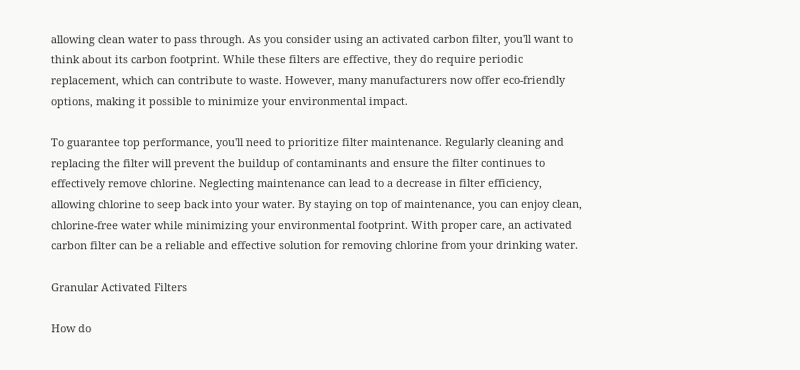allowing clean water to pass through. As you consider using an activated carbon filter, you'll want to think about its carbon footprint. While these filters are effective, they do require periodic replacement, which can contribute to waste. However, many manufacturers now offer eco-friendly options, making it possible to minimize your environmental impact.

To guarantee top performance, you'll need to prioritize filter maintenance. Regularly cleaning and replacing the filter will prevent the buildup of contaminants and ensure the filter continues to effectively remove chlorine. Neglecting maintenance can lead to a decrease in filter efficiency, allowing chlorine to seep back into your water. By staying on top of maintenance, you can enjoy clean, chlorine-free water while minimizing your environmental footprint. With proper care, an activated carbon filter can be a reliable and effective solution for removing chlorine from your drinking water.

Granular Activated Filters

How do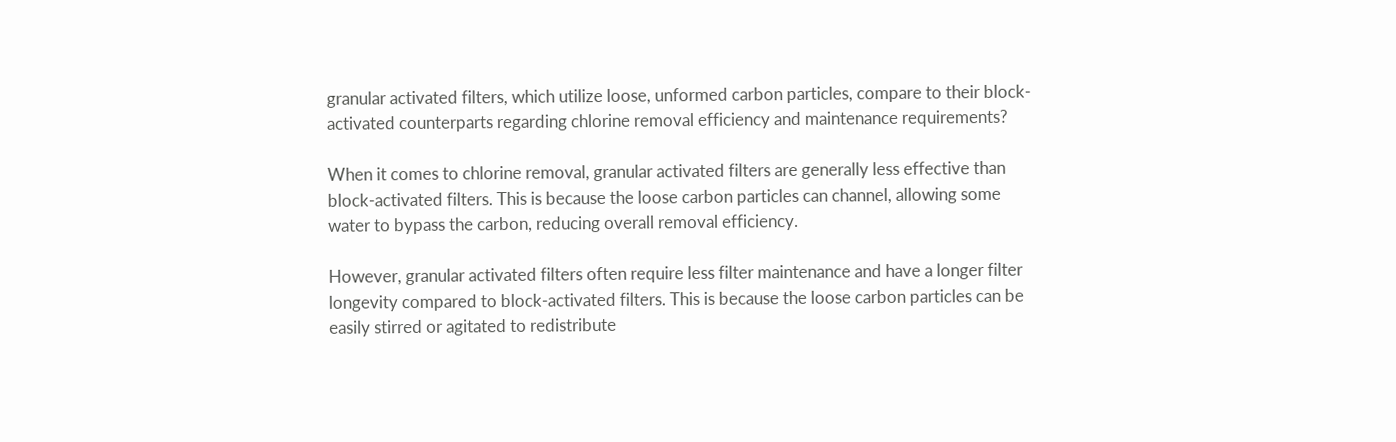granular activated filters, which utilize loose, unformed carbon particles, compare to their block-activated counterparts regarding chlorine removal efficiency and maintenance requirements?

When it comes to chlorine removal, granular activated filters are generally less effective than block-activated filters. This is because the loose carbon particles can channel, allowing some water to bypass the carbon, reducing overall removal efficiency.

However, granular activated filters often require less filter maintenance and have a longer filter longevity compared to block-activated filters. This is because the loose carbon particles can be easily stirred or agitated to redistribute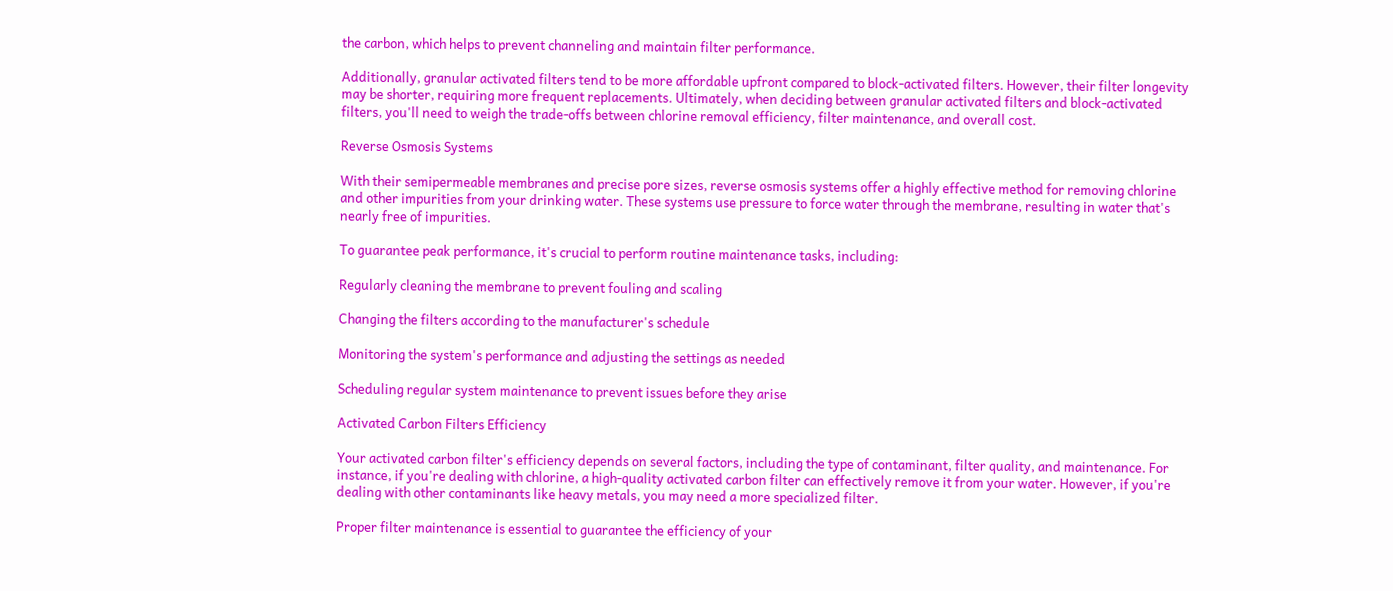the carbon, which helps to prevent channeling and maintain filter performance.

Additionally, granular activated filters tend to be more affordable upfront compared to block-activated filters. However, their filter longevity may be shorter, requiring more frequent replacements. Ultimately, when deciding between granular activated filters and block-activated filters, you'll need to weigh the trade-offs between chlorine removal efficiency, filter maintenance, and overall cost.

Reverse Osmosis Systems

With their semipermeable membranes and precise pore sizes, reverse osmosis systems offer a highly effective method for removing chlorine and other impurities from your drinking water. These systems use pressure to force water through the membrane, resulting in water that's nearly free of impurities.

To guarantee peak performance, it's crucial to perform routine maintenance tasks, including:

Regularly cleaning the membrane to prevent fouling and scaling

Changing the filters according to the manufacturer's schedule

Monitoring the system's performance and adjusting the settings as needed

Scheduling regular system maintenance to prevent issues before they arise

Activated Carbon Filters Efficiency

Your activated carbon filter's efficiency depends on several factors, including the type of contaminant, filter quality, and maintenance. For instance, if you're dealing with chlorine, a high-quality activated carbon filter can effectively remove it from your water. However, if you're dealing with other contaminants like heavy metals, you may need a more specialized filter.

Proper filter maintenance is essential to guarantee the efficiency of your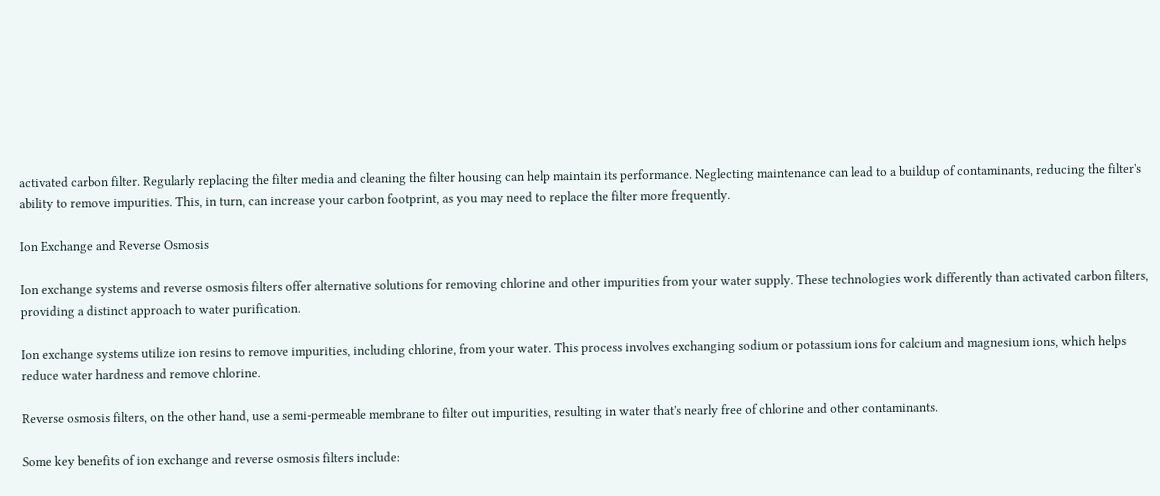activated carbon filter. Regularly replacing the filter media and cleaning the filter housing can help maintain its performance. Neglecting maintenance can lead to a buildup of contaminants, reducing the filter's ability to remove impurities. This, in turn, can increase your carbon footprint, as you may need to replace the filter more frequently.

Ion Exchange and Reverse Osmosis

Ion exchange systems and reverse osmosis filters offer alternative solutions for removing chlorine and other impurities from your water supply. These technologies work differently than activated carbon filters, providing a distinct approach to water purification.

Ion exchange systems utilize ion resins to remove impurities, including chlorine, from your water. This process involves exchanging sodium or potassium ions for calcium and magnesium ions, which helps reduce water hardness and remove chlorine.

Reverse osmosis filters, on the other hand, use a semi-permeable membrane to filter out impurities, resulting in water that's nearly free of chlorine and other contaminants.

Some key benefits of ion exchange and reverse osmosis filters include: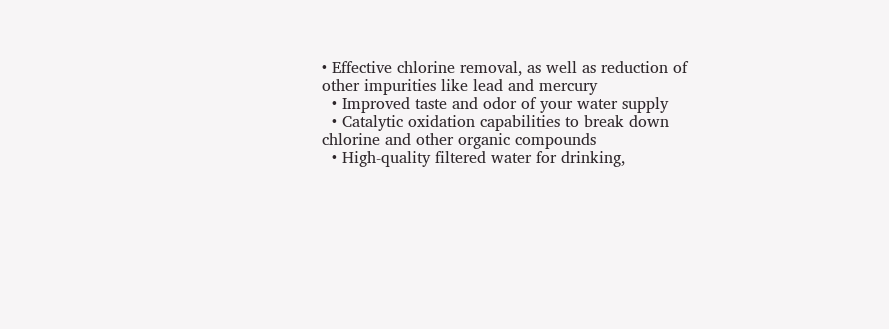• Effective chlorine removal, as well as reduction of other impurities like lead and mercury
  • Improved taste and odor of your water supply
  • Catalytic oxidation capabilities to break down chlorine and other organic compounds
  • High-quality filtered water for drinking,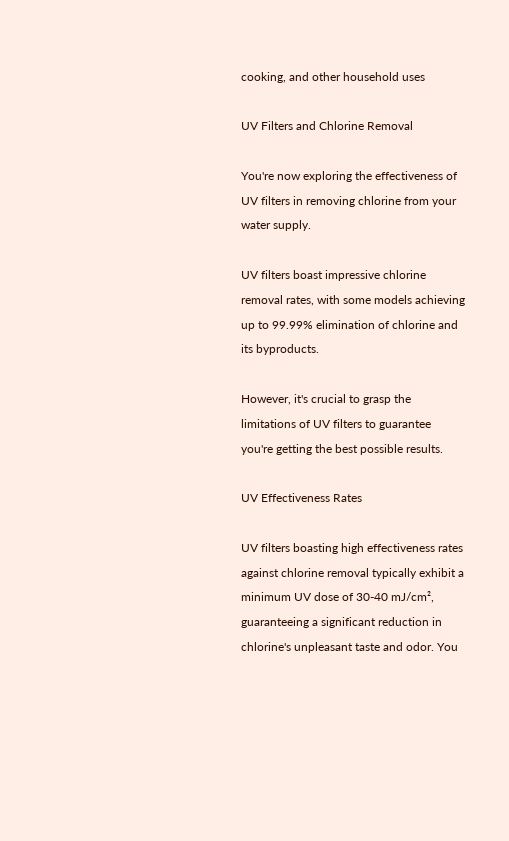cooking, and other household uses

UV Filters and Chlorine Removal

You're now exploring the effectiveness of UV filters in removing chlorine from your water supply.

UV filters boast impressive chlorine removal rates, with some models achieving up to 99.99% elimination of chlorine and its byproducts.

However, it's crucial to grasp the limitations of UV filters to guarantee you're getting the best possible results.

UV Effectiveness Rates

UV filters boasting high effectiveness rates against chlorine removal typically exhibit a minimum UV dose of 30-40 mJ/cm², guaranteeing a significant reduction in chlorine's unpleasant taste and odor. You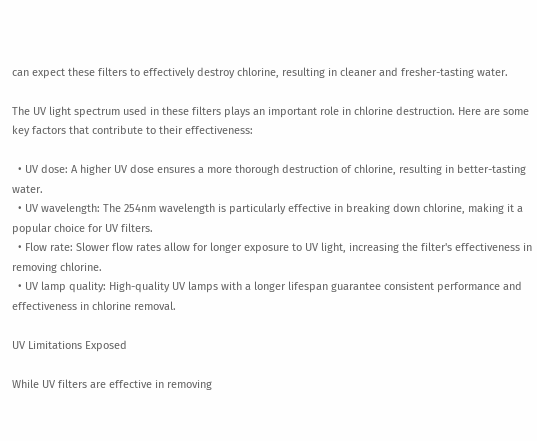can expect these filters to effectively destroy chlorine, resulting in cleaner and fresher-tasting water.

The UV light spectrum used in these filters plays an important role in chlorine destruction. Here are some key factors that contribute to their effectiveness:

  • UV dose: A higher UV dose ensures a more thorough destruction of chlorine, resulting in better-tasting water.
  • UV wavelength: The 254nm wavelength is particularly effective in breaking down chlorine, making it a popular choice for UV filters.
  • Flow rate: Slower flow rates allow for longer exposure to UV light, increasing the filter's effectiveness in removing chlorine.
  • UV lamp quality: High-quality UV lamps with a longer lifespan guarantee consistent performance and effectiveness in chlorine removal.

UV Limitations Exposed

While UV filters are effective in removing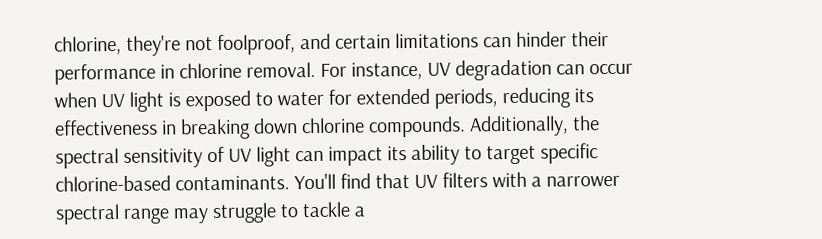chlorine, they're not foolproof, and certain limitations can hinder their performance in chlorine removal. For instance, UV degradation can occur when UV light is exposed to water for extended periods, reducing its effectiveness in breaking down chlorine compounds. Additionally, the spectral sensitivity of UV light can impact its ability to target specific chlorine-based contaminants. You'll find that UV filters with a narrower spectral range may struggle to tackle a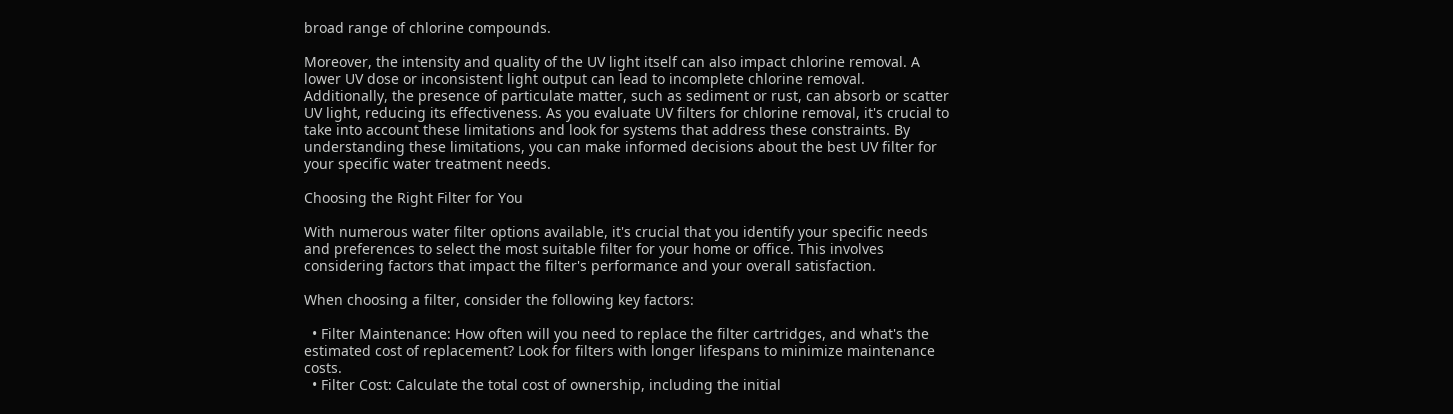broad range of chlorine compounds.

Moreover, the intensity and quality of the UV light itself can also impact chlorine removal. A lower UV dose or inconsistent light output can lead to incomplete chlorine removal. Additionally, the presence of particulate matter, such as sediment or rust, can absorb or scatter UV light, reducing its effectiveness. As you evaluate UV filters for chlorine removal, it's crucial to take into account these limitations and look for systems that address these constraints. By understanding these limitations, you can make informed decisions about the best UV filter for your specific water treatment needs.

Choosing the Right Filter for You

With numerous water filter options available, it's crucial that you identify your specific needs and preferences to select the most suitable filter for your home or office. This involves considering factors that impact the filter's performance and your overall satisfaction.

When choosing a filter, consider the following key factors:

  • Filter Maintenance: How often will you need to replace the filter cartridges, and what's the estimated cost of replacement? Look for filters with longer lifespans to minimize maintenance costs.
  • Filter Cost: Calculate the total cost of ownership, including the initial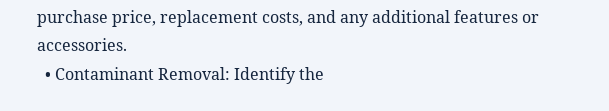purchase price, replacement costs, and any additional features or accessories.
  • Contaminant Removal: Identify the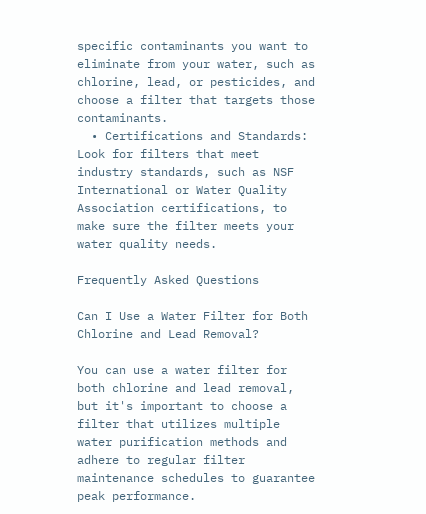specific contaminants you want to eliminate from your water, such as chlorine, lead, or pesticides, and choose a filter that targets those contaminants.
  • Certifications and Standards: Look for filters that meet industry standards, such as NSF International or Water Quality Association certifications, to make sure the filter meets your water quality needs.

Frequently Asked Questions

Can I Use a Water Filter for Both Chlorine and Lead Removal?

You can use a water filter for both chlorine and lead removal, but it's important to choose a filter that utilizes multiple water purification methods and adhere to regular filter maintenance schedules to guarantee peak performance.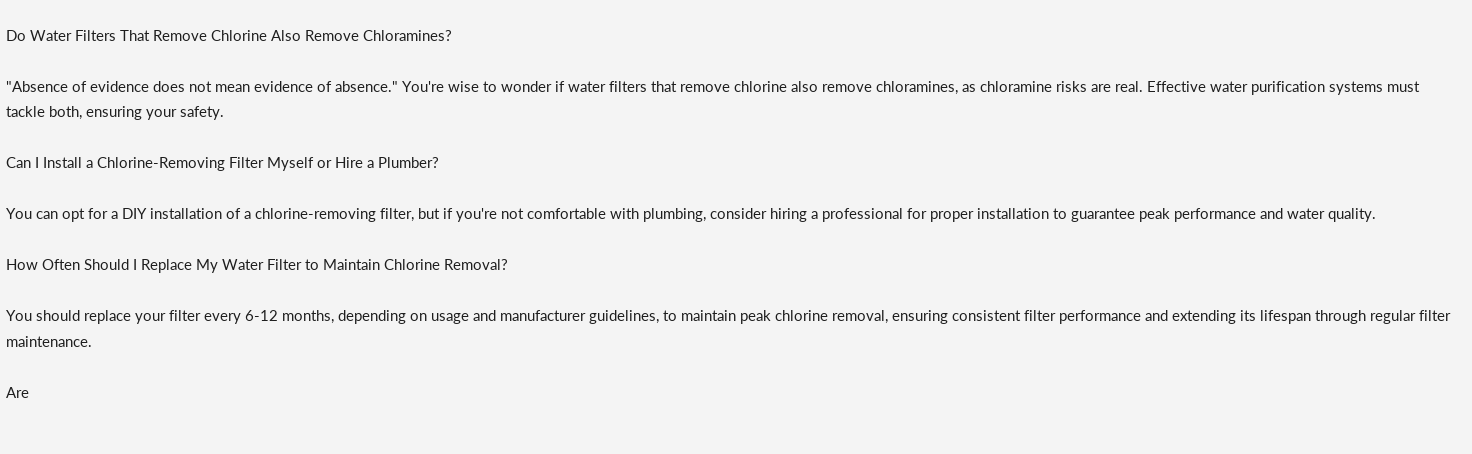Do Water Filters That Remove Chlorine Also Remove Chloramines?

"Absence of evidence does not mean evidence of absence." You're wise to wonder if water filters that remove chlorine also remove chloramines, as chloramine risks are real. Effective water purification systems must tackle both, ensuring your safety.

Can I Install a Chlorine-Removing Filter Myself or Hire a Plumber?

You can opt for a DIY installation of a chlorine-removing filter, but if you're not comfortable with plumbing, consider hiring a professional for proper installation to guarantee peak performance and water quality.

How Often Should I Replace My Water Filter to Maintain Chlorine Removal?

You should replace your filter every 6-12 months, depending on usage and manufacturer guidelines, to maintain peak chlorine removal, ensuring consistent filter performance and extending its lifespan through regular filter maintenance.

Are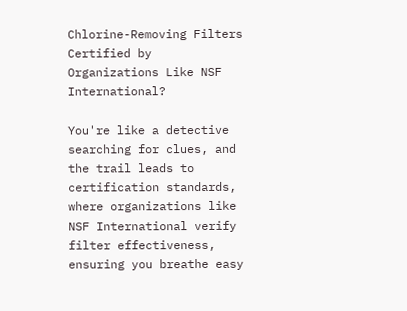Chlorine-Removing Filters Certified by Organizations Like NSF International?

You're like a detective searching for clues, and the trail leads to certification standards, where organizations like NSF International verify filter effectiveness, ensuring you breathe easy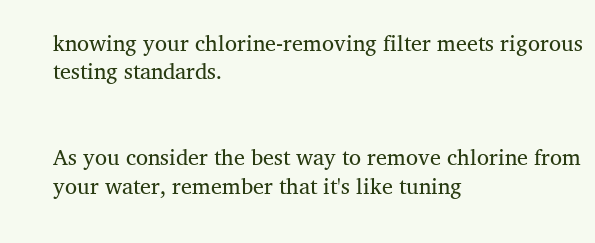knowing your chlorine-removing filter meets rigorous testing standards.


As you consider the best way to remove chlorine from your water, remember that it's like tuning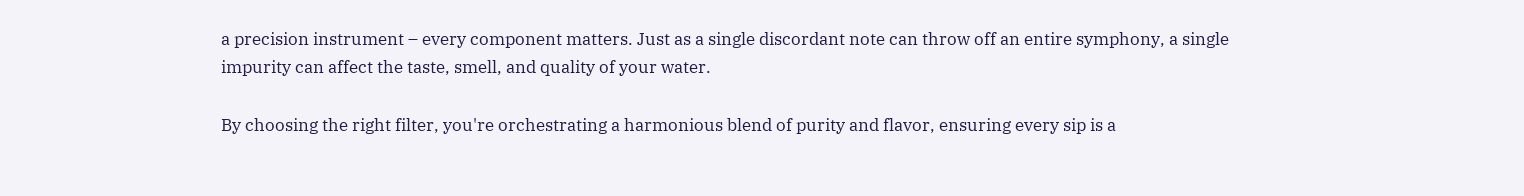a precision instrument – every component matters. Just as a single discordant note can throw off an entire symphony, a single impurity can affect the taste, smell, and quality of your water.

By choosing the right filter, you're orchestrating a harmonious blend of purity and flavor, ensuring every sip is a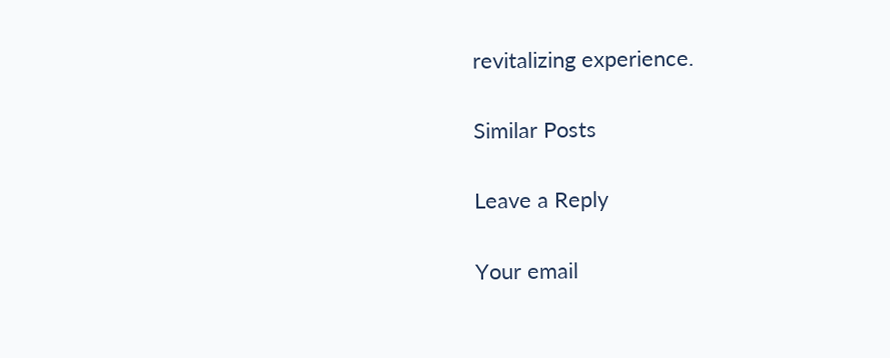revitalizing experience.

Similar Posts

Leave a Reply

Your email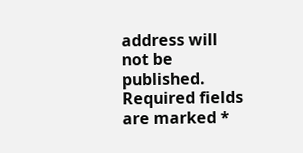address will not be published. Required fields are marked *